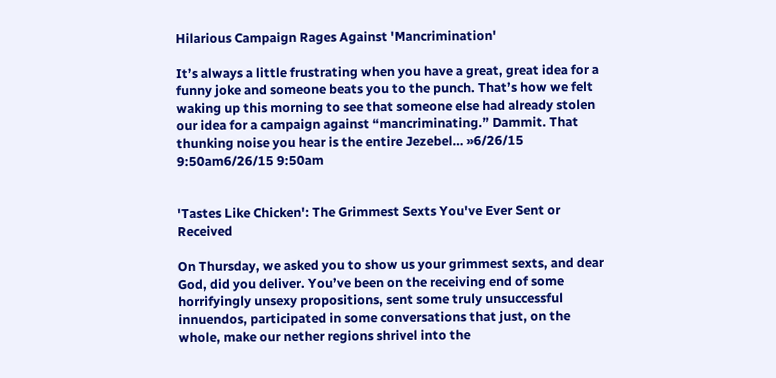Hilarious Campaign Rages Against 'Mancrimination'

It’s always a little frustrating when you have a great, great idea for a funny joke and someone beats you to the punch. That’s how we felt waking up this morning to see that someone else had already stolen our idea for a campaign against “mancriminating.” Dammit. That thunking noise you hear is the entire Jezebel… »6/26/15 9:50am6/26/15 9:50am


'Tastes Like Chicken': The Grimmest Sexts You've Ever Sent or Received

On Thursday, we asked you to show us your grimmest sexts, and dear God, did you deliver. You’ve been on the receiving end of some horrifyingly unsexy propositions, sent some truly unsuccessful innuendos, participated in some conversations that just, on the whole, make our nether regions shrivel into the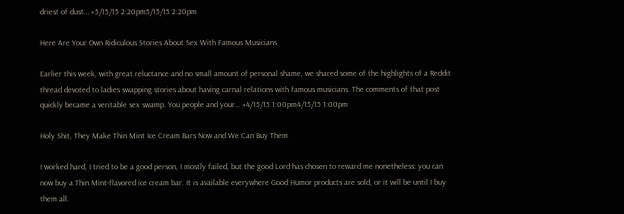driest of dust… »5/15/15 2:20pm5/15/15 2:20pm

Here Are Your Own Ridiculous Stories About Sex With Famous Musicians

Earlier this week, with great reluctance and no small amount of personal shame, we shared some of the highlights of a Reddit thread devoted to ladies swapping stories about having carnal relations with famous musicians. The comments of that post quickly became a veritable sex swamp. You people and your… »4/15/15 1:00pm4/15/15 1:00pm

Holy Shit, They Make Thin Mint Ice Cream Bars Now and We Can Buy Them

I worked hard, I tried to be a good person, I mostly failed, but the good Lord has chosen to reward me nonetheless: you can now buy a Thin Mint-flavored ice cream bar. It is available everywhere Good Humor products are sold, or it will be until I buy them all.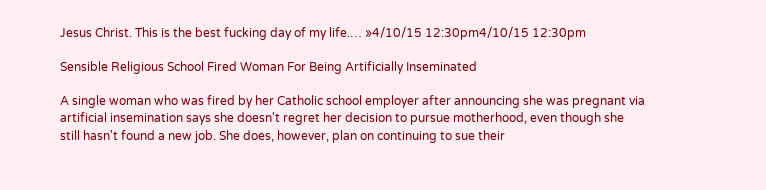Jesus Christ. This is the best fucking day of my life.… »4/10/15 12:30pm4/10/15 12:30pm

Sensible Religious School Fired Woman For Being Artificially Inseminated

A single woman who was fired by her Catholic school employer after announcing she was pregnant via artificial insemination says she doesn't regret her decision to pursue motherhood, even though she still hasn't found a new job. She does, however, plan on continuing to sue their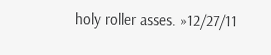holy roller asses. »12/27/11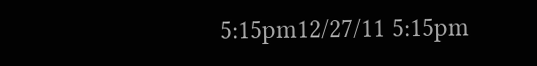5:15pm12/27/11 5:15pm